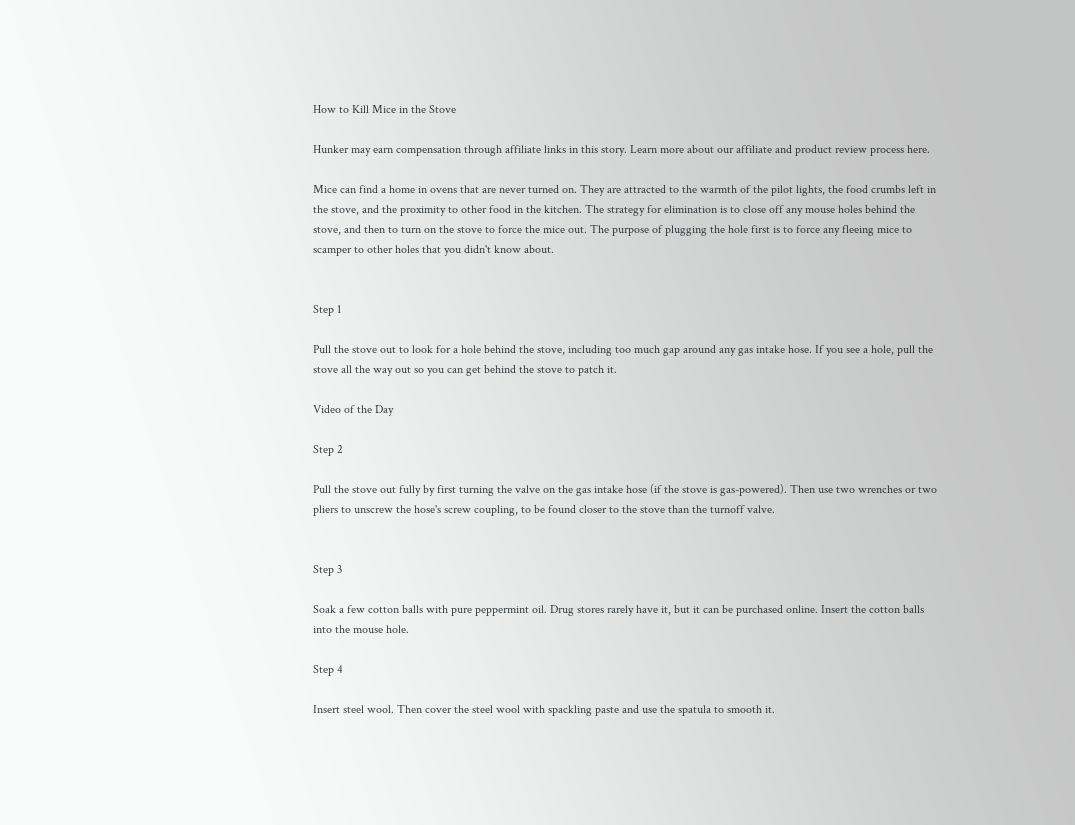How to Kill Mice in the Stove

Hunker may earn compensation through affiliate links in this story. Learn more about our affiliate and product review process here.

Mice can find a home in ovens that are never turned on. They are attracted to the warmth of the pilot lights, the food crumbs left in the stove, and the proximity to other food in the kitchen. The strategy for elimination is to close off any mouse holes behind the stove, and then to turn on the stove to force the mice out. The purpose of plugging the hole first is to force any fleeing mice to scamper to other holes that you didn't know about.


Step 1

Pull the stove out to look for a hole behind the stove, including too much gap around any gas intake hose. If you see a hole, pull the stove all the way out so you can get behind the stove to patch it.

Video of the Day

Step 2

Pull the stove out fully by first turning the valve on the gas intake hose (if the stove is gas-powered). Then use two wrenches or two pliers to unscrew the hose's screw coupling, to be found closer to the stove than the turnoff valve.


Step 3

Soak a few cotton balls with pure peppermint oil. Drug stores rarely have it, but it can be purchased online. Insert the cotton balls into the mouse hole.

Step 4

Insert steel wool. Then cover the steel wool with spackling paste and use the spatula to smooth it.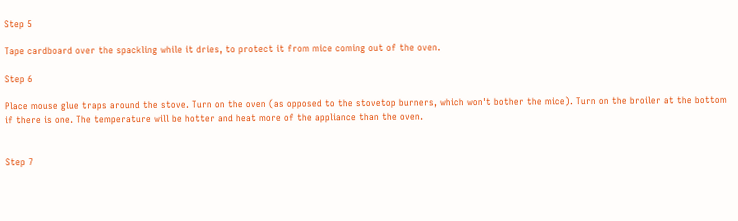Step 5

Tape cardboard over the spackling while it dries, to protect it from mice coming out of the oven.

Step 6

Place mouse glue traps around the stove. Turn on the oven (as opposed to the stovetop burners, which won't bother the mice). Turn on the broiler at the bottom if there is one. The temperature will be hotter and heat more of the appliance than the oven.


Step 7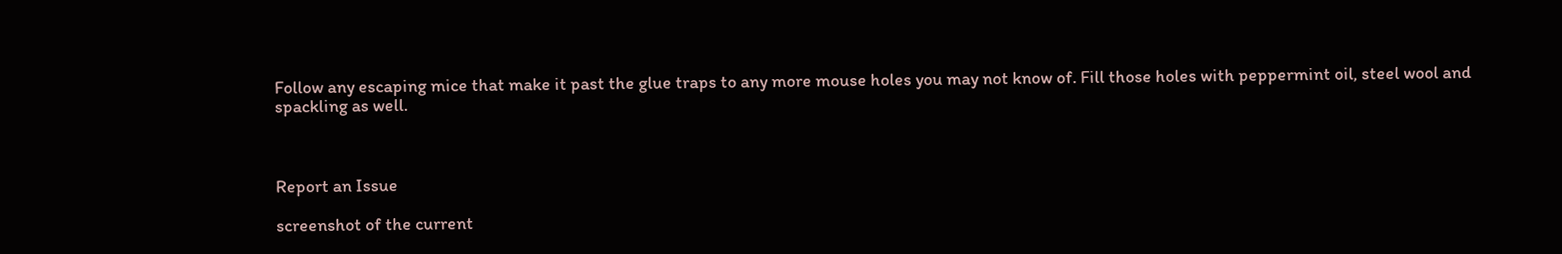Follow any escaping mice that make it past the glue traps to any more mouse holes you may not know of. Fill those holes with peppermint oil, steel wool and spackling as well.



Report an Issue

screenshot of the current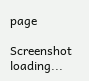page

Screenshot loading...